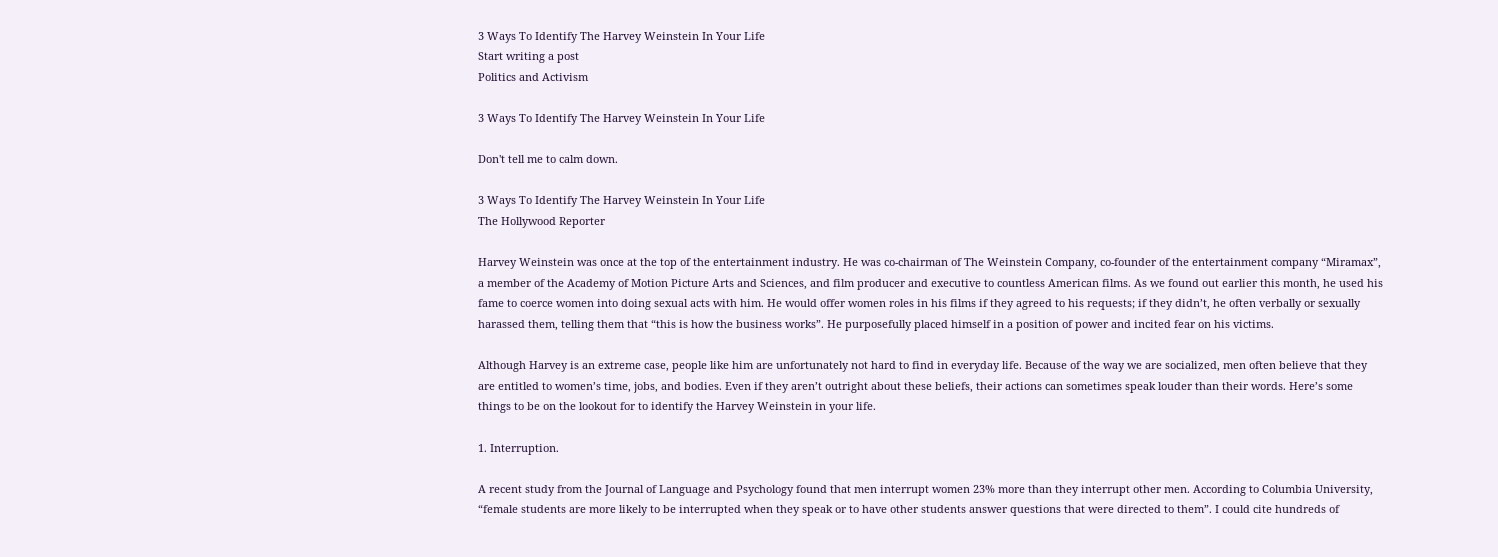3 Ways To Identify The Harvey Weinstein In Your Life
Start writing a post
Politics and Activism

3 Ways To Identify The Harvey Weinstein In Your Life

Don't tell me to calm down.

3 Ways To Identify The Harvey Weinstein In Your Life
The Hollywood Reporter

Harvey Weinstein was once at the top of the entertainment industry. He was co-chairman of The Weinstein Company, co-founder of the entertainment company “Miramax”, a member of the Academy of Motion Picture Arts and Sciences, and film producer and executive to countless American films. As we found out earlier this month, he used his fame to coerce women into doing sexual acts with him. He would offer women roles in his films if they agreed to his requests; if they didn’t, he often verbally or sexually harassed them, telling them that “this is how the business works”. He purposefully placed himself in a position of power and incited fear on his victims.

Although Harvey is an extreme case, people like him are unfortunately not hard to find in everyday life. Because of the way we are socialized, men often believe that they are entitled to women’s time, jobs, and bodies. Even if they aren’t outright about these beliefs, their actions can sometimes speak louder than their words. Here’s some things to be on the lookout for to identify the Harvey Weinstein in your life.

1. Interruption.

A recent study from the Journal of Language and Psychology found that men interrupt women 23% more than they interrupt other men. According to Columbia University, “female students are more likely to be interrupted when they speak or to have other students answer questions that were directed to them”. I could cite hundreds of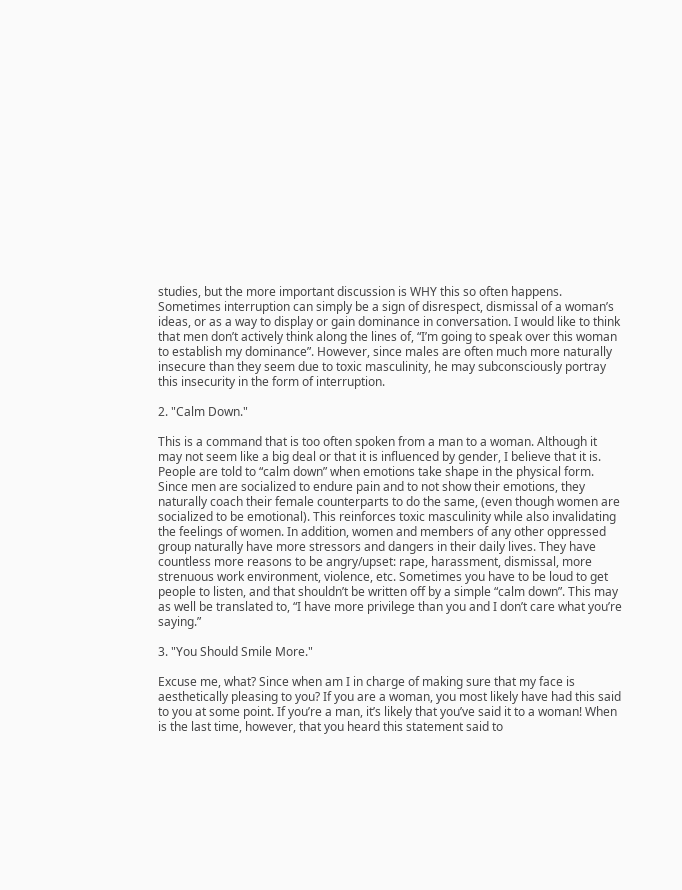studies, but the more important discussion is WHY this so often happens. Sometimes interruption can simply be a sign of disrespect, dismissal of a woman’s ideas, or as a way to display or gain dominance in conversation. I would like to think that men don’t actively think along the lines of, “I’m going to speak over this woman to establish my dominance”. However, since males are often much more naturally insecure than they seem due to toxic masculinity, he may subconsciously portray this insecurity in the form of interruption.

2. "Calm Down."

This is a command that is too often spoken from a man to a woman. Although it may not seem like a big deal or that it is influenced by gender, I believe that it is. People are told to “calm down” when emotions take shape in the physical form. Since men are socialized to endure pain and to not show their emotions, they naturally coach their female counterparts to do the same, (even though women are socialized to be emotional). This reinforces toxic masculinity while also invalidating the feelings of women. In addition, women and members of any other oppressed group naturally have more stressors and dangers in their daily lives. They have countless more reasons to be angry/upset: rape, harassment, dismissal, more strenuous work environment, violence, etc. Sometimes you have to be loud to get people to listen, and that shouldn’t be written off by a simple “calm down”. This may as well be translated to, “I have more privilege than you and I don’t care what you’re saying.”

3. "You Should Smile More."

Excuse me, what? Since when am I in charge of making sure that my face is aesthetically pleasing to you? If you are a woman, you most likely have had this said to you at some point. If you’re a man, it’s likely that you’ve said it to a woman! When is the last time, however, that you heard this statement said to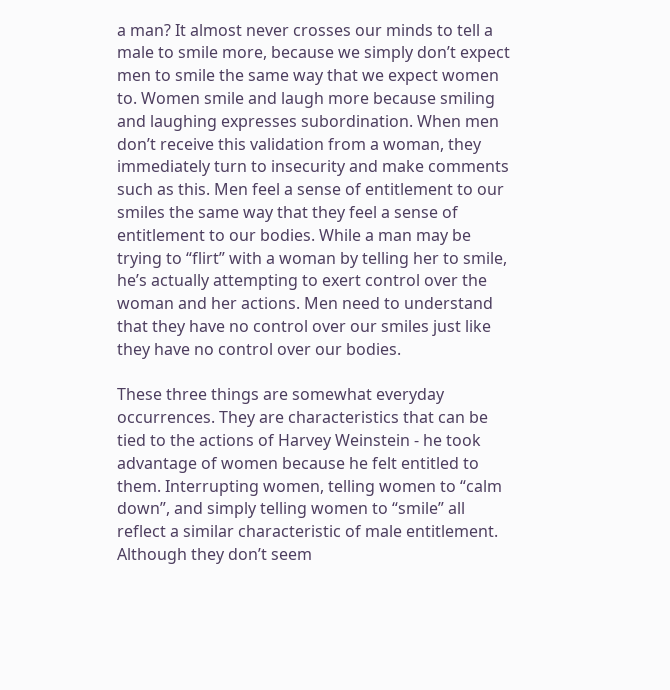a man? It almost never crosses our minds to tell a male to smile more, because we simply don’t expect men to smile the same way that we expect women to. Women smile and laugh more because smiling and laughing expresses subordination. When men don’t receive this validation from a woman, they immediately turn to insecurity and make comments such as this. Men feel a sense of entitlement to our smiles the same way that they feel a sense of entitlement to our bodies. While a man may be trying to “flirt” with a woman by telling her to smile, he’s actually attempting to exert control over the woman and her actions. Men need to understand that they have no control over our smiles just like they have no control over our bodies.

These three things are somewhat everyday occurrences. They are characteristics that can be tied to the actions of Harvey Weinstein - he took advantage of women because he felt entitled to them. Interrupting women, telling women to “calm down”, and simply telling women to “smile” all reflect a similar characteristic of male entitlement. Although they don’t seem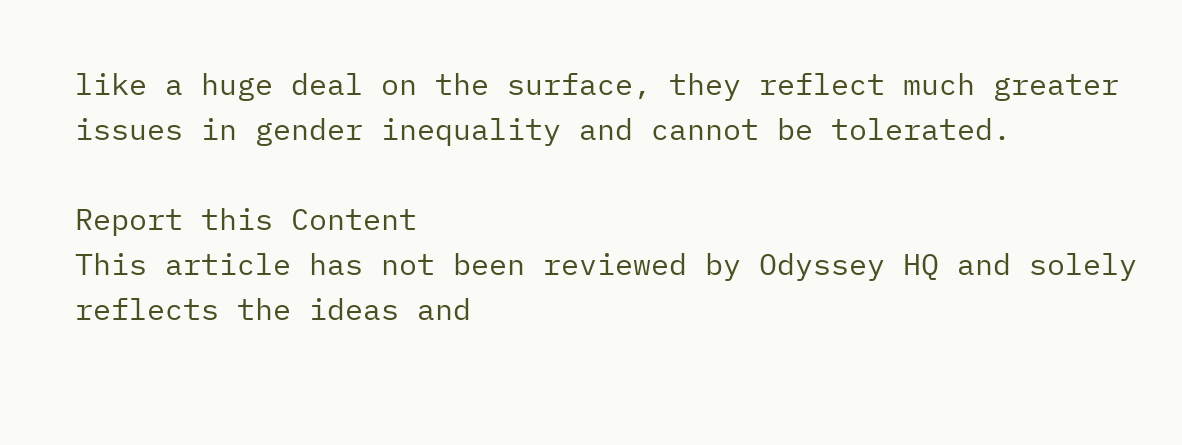like a huge deal on the surface, they reflect much greater issues in gender inequality and cannot be tolerated.

Report this Content
This article has not been reviewed by Odyssey HQ and solely reflects the ideas and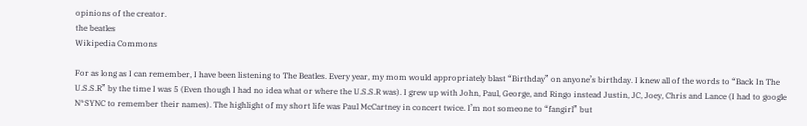opinions of the creator.
the beatles
Wikipedia Commons

For as long as I can remember, I have been listening to The Beatles. Every year, my mom would appropriately blast “Birthday” on anyone’s birthday. I knew all of the words to “Back In The U.S.S.R” by the time I was 5 (Even though I had no idea what or where the U.S.S.R was). I grew up with John, Paul, George, and Ringo instead Justin, JC, Joey, Chris and Lance (I had to google N*SYNC to remember their names). The highlight of my short life was Paul McCartney in concert twice. I’m not someone to “fangirl” but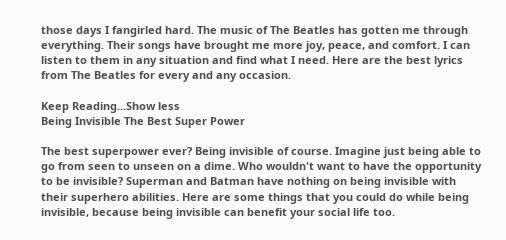those days I fangirled hard. The music of The Beatles has gotten me through everything. Their songs have brought me more joy, peace, and comfort. I can listen to them in any situation and find what I need. Here are the best lyrics from The Beatles for every and any occasion.

Keep Reading...Show less
Being Invisible The Best Super Power

The best superpower ever? Being invisible of course. Imagine just being able to go from seen to unseen on a dime. Who wouldn't want to have the opportunity to be invisible? Superman and Batman have nothing on being invisible with their superhero abilities. Here are some things that you could do while being invisible, because being invisible can benefit your social life too.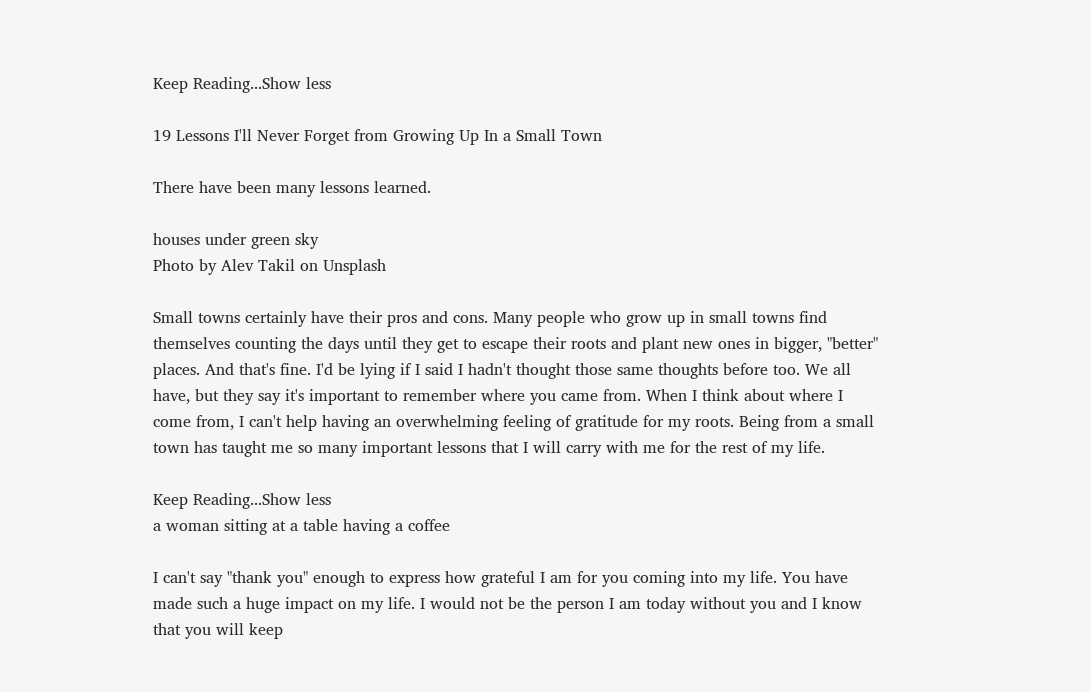Keep Reading...Show less

19 Lessons I'll Never Forget from Growing Up In a Small Town

There have been many lessons learned.

houses under green sky
Photo by Alev Takil on Unsplash

Small towns certainly have their pros and cons. Many people who grow up in small towns find themselves counting the days until they get to escape their roots and plant new ones in bigger, "better" places. And that's fine. I'd be lying if I said I hadn't thought those same thoughts before too. We all have, but they say it's important to remember where you came from. When I think about where I come from, I can't help having an overwhelming feeling of gratitude for my roots. Being from a small town has taught me so many important lessons that I will carry with me for the rest of my life.

Keep Reading...Show less
a woman sitting at a table having a coffee

I can't say "thank you" enough to express how grateful I am for you coming into my life. You have made such a huge impact on my life. I would not be the person I am today without you and I know that you will keep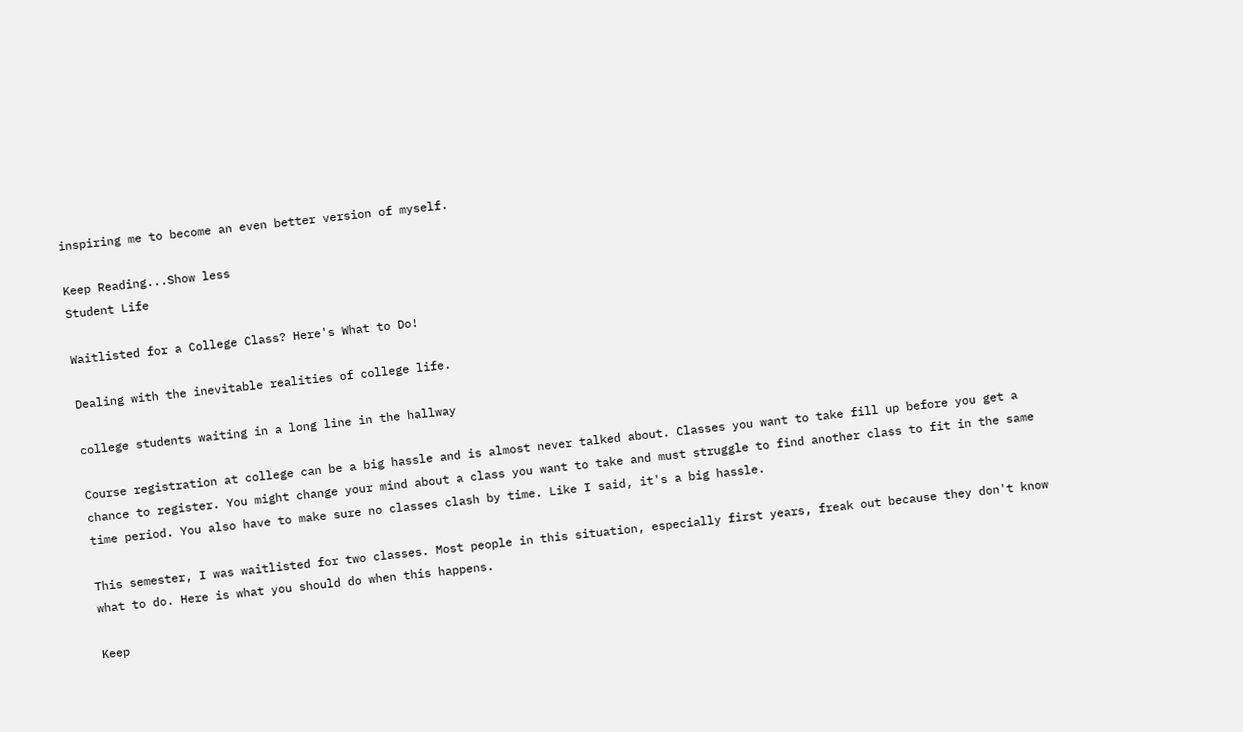inspiring me to become an even better version of myself.

Keep Reading...Show less
Student Life

Waitlisted for a College Class? Here's What to Do!

Dealing with the inevitable realities of college life.

college students waiting in a long line in the hallway

Course registration at college can be a big hassle and is almost never talked about. Classes you want to take fill up before you get a chance to register. You might change your mind about a class you want to take and must struggle to find another class to fit in the same time period. You also have to make sure no classes clash by time. Like I said, it's a big hassle.

This semester, I was waitlisted for two classes. Most people in this situation, especially first years, freak out because they don't know what to do. Here is what you should do when this happens.

Keep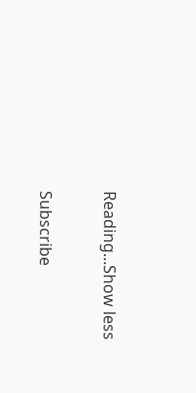Reading...Show less

Subscribe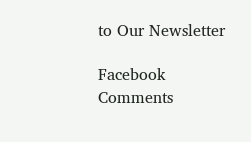to Our Newsletter

Facebook Comments